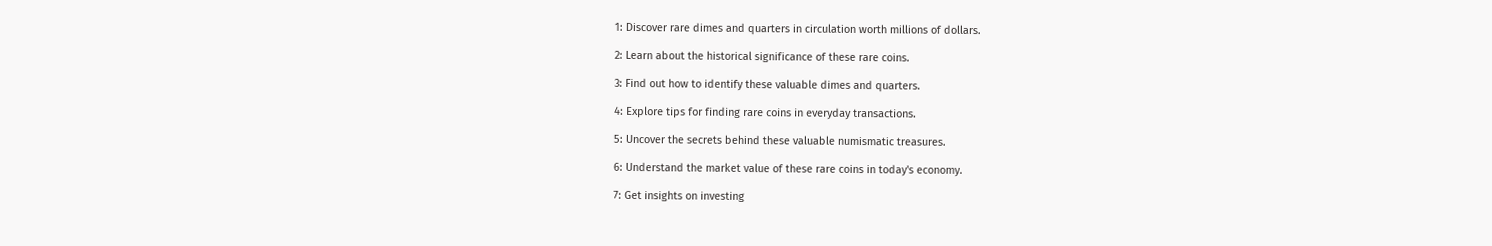1: Discover rare dimes and quarters in circulation worth millions of dollars.

2: Learn about the historical significance of these rare coins.

3: Find out how to identify these valuable dimes and quarters.

4: Explore tips for finding rare coins in everyday transactions.

5: Uncover the secrets behind these valuable numismatic treasures.

6: Understand the market value of these rare coins in today's economy.

7: Get insights on investing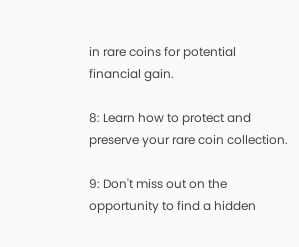in rare coins for potential financial gain.

8: Learn how to protect and preserve your rare coin collection.

9: Don't miss out on the opportunity to find a hidden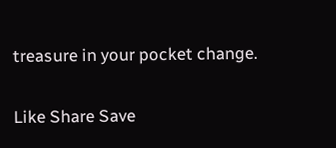treasure in your pocket change.

Like Share Save